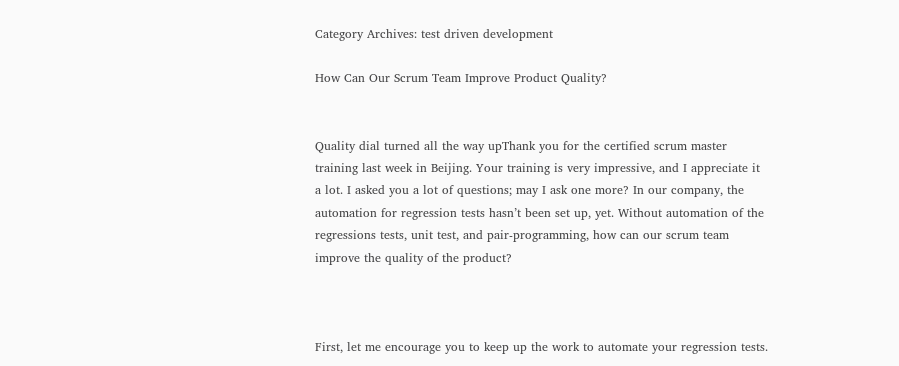Category Archives: test driven development

How Can Our Scrum Team Improve Product Quality?


Quality dial turned all the way upThank you for the certified scrum master training last week in Beijing. Your training is very impressive, and I appreciate it a lot. I asked you a lot of questions; may I ask one more? In our company, the automation for regression tests hasn’t been set up, yet. Without automation of the regressions tests, unit test, and pair-programming, how can our scrum team improve the quality of the product?



First, let me encourage you to keep up the work to automate your regression tests.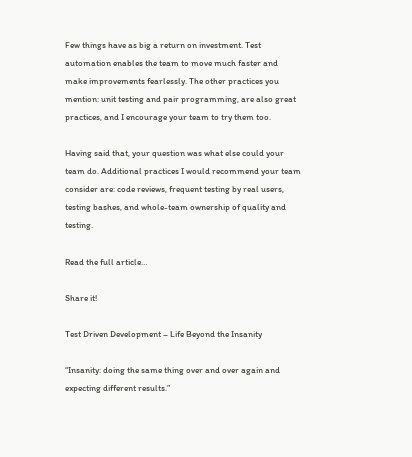Few things have as big a return on investment. Test automation enables the team to move much faster and make improvements fearlessly. The other practices you mention: unit testing and pair programming, are also great practices, and I encourage your team to try them too.

Having said that, your question was what else could your team do. Additional practices I would recommend your team consider are: code reviews, frequent testing by real users, testing bashes, and whole-team ownership of quality and testing.

Read the full article…

Share it!

Test Driven Development – Life Beyond the Insanity

“Insanity: doing the same thing over and over again and expecting different results.”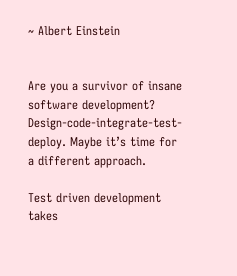~ Albert Einstein


Are you a survivor of insane software development? Design-code-integrate-test-deploy. Maybe it’s time for a different approach.

Test driven development takes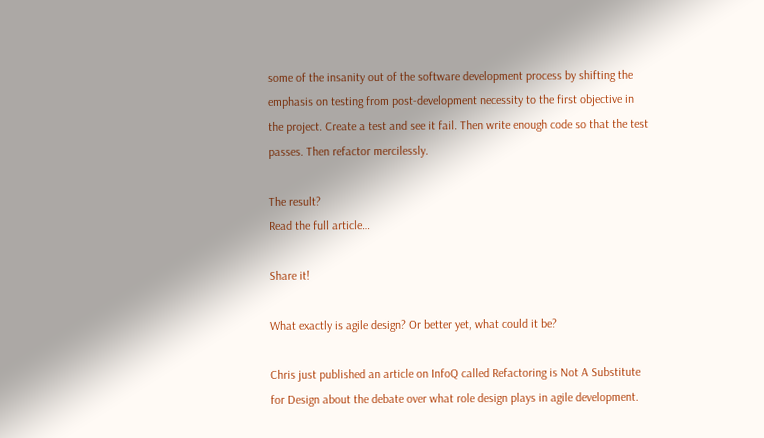some of the insanity out of the software development process by shifting the emphasis on testing from post-development necessity to the first objective in the project. Create a test and see it fail. Then write enough code so that the test passes. Then refactor mercilessly.

The result?
Read the full article…

Share it!

What exactly is agile design? Or better yet, what could it be?

Chris just published an article on InfoQ called Refactoring is Not A Substitute for Design about the debate over what role design plays in agile development.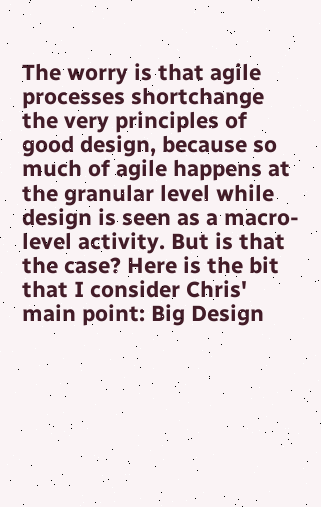The worry is that agile processes shortchange the very principles of good design, because so much of agile happens at the granular level while design is seen as a macro-level activity. But is that the case? Here is the bit that I consider Chris' main point: Big Design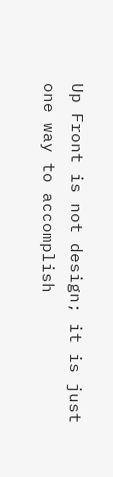Up Front is not design; it is just one way to accomplish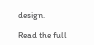design.

Read the full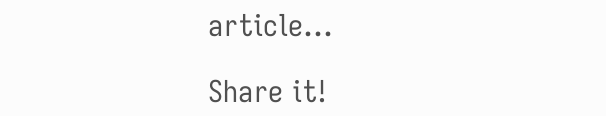article…

Share it!